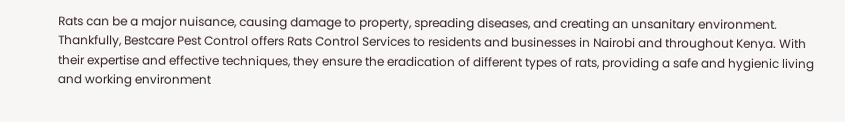Rats can be a major nuisance, causing damage to property, spreading diseases, and creating an unsanitary environment. Thankfully, Bestcare Pest Control offers Rats Control Services to residents and businesses in Nairobi and throughout Kenya. With their expertise and effective techniques, they ensure the eradication of different types of rats, providing a safe and hygienic living and working environment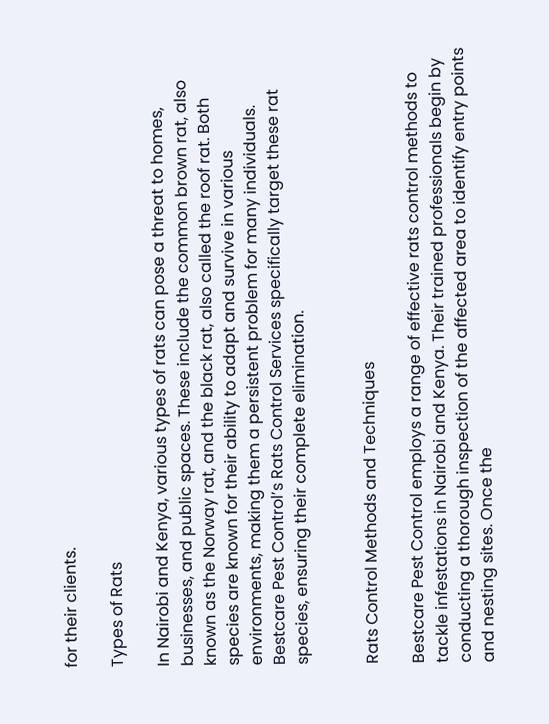for their clients.

Types of Rats

In Nairobi and Kenya, various types of rats can pose a threat to homes, businesses, and public spaces. These include the common brown rat, also known as the Norway rat, and the black rat, also called the roof rat. Both species are known for their ability to adapt and survive in various environments, making them a persistent problem for many individuals. Bestcare Pest Control’s Rats Control Services specifically target these rat species, ensuring their complete elimination.


Rats Control Methods and Techniques

Bestcare Pest Control employs a range of effective rats control methods to tackle infestations in Nairobi and Kenya. Their trained professionals begin by conducting a thorough inspection of the affected area to identify entry points and nesting sites. Once the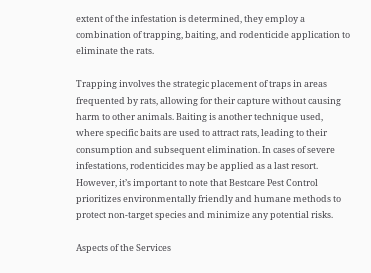extent of the infestation is determined, they employ a combination of trapping, baiting, and rodenticide application to eliminate the rats.

Trapping involves the strategic placement of traps in areas frequented by rats, allowing for their capture without causing harm to other animals. Baiting is another technique used, where specific baits are used to attract rats, leading to their consumption and subsequent elimination. In cases of severe infestations, rodenticides may be applied as a last resort. However, it’s important to note that Bestcare Pest Control prioritizes environmentally friendly and humane methods to protect non-target species and minimize any potential risks.

Aspects of the Services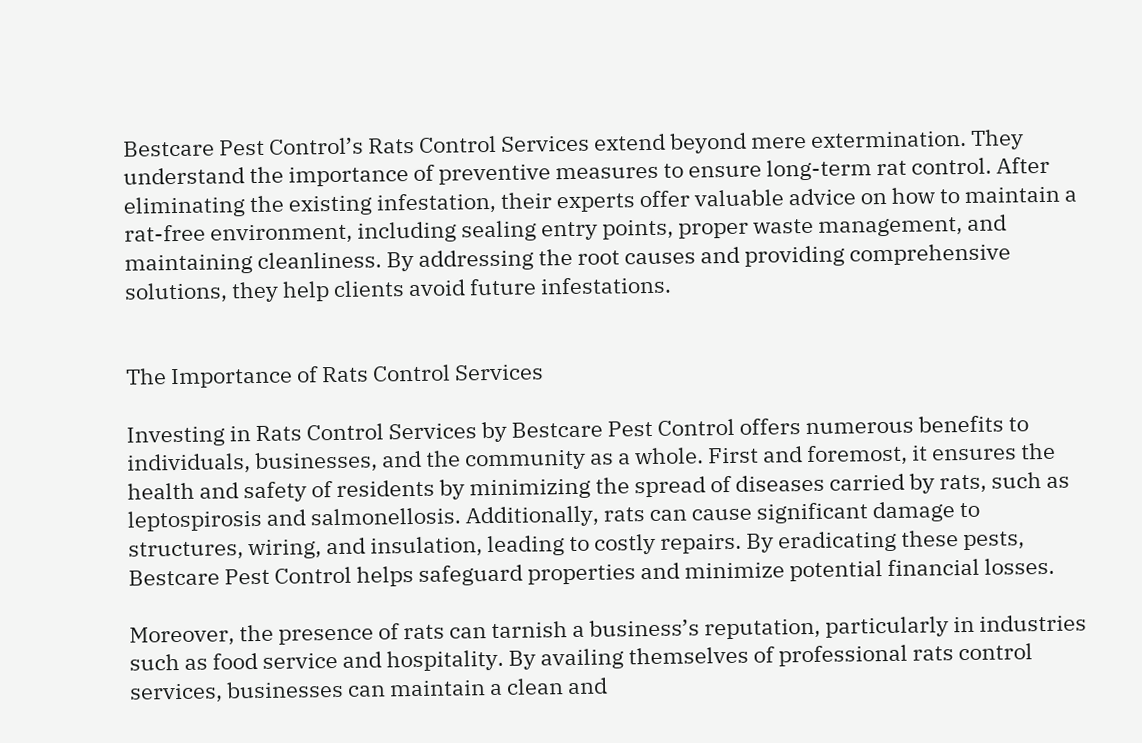Bestcare Pest Control’s Rats Control Services extend beyond mere extermination. They understand the importance of preventive measures to ensure long-term rat control. After eliminating the existing infestation, their experts offer valuable advice on how to maintain a rat-free environment, including sealing entry points, proper waste management, and maintaining cleanliness. By addressing the root causes and providing comprehensive solutions, they help clients avoid future infestations.


The Importance of Rats Control Services

Investing in Rats Control Services by Bestcare Pest Control offers numerous benefits to individuals, businesses, and the community as a whole. First and foremost, it ensures the health and safety of residents by minimizing the spread of diseases carried by rats, such as leptospirosis and salmonellosis. Additionally, rats can cause significant damage to structures, wiring, and insulation, leading to costly repairs. By eradicating these pests, Bestcare Pest Control helps safeguard properties and minimize potential financial losses.

Moreover, the presence of rats can tarnish a business’s reputation, particularly in industries such as food service and hospitality. By availing themselves of professional rats control services, businesses can maintain a clean and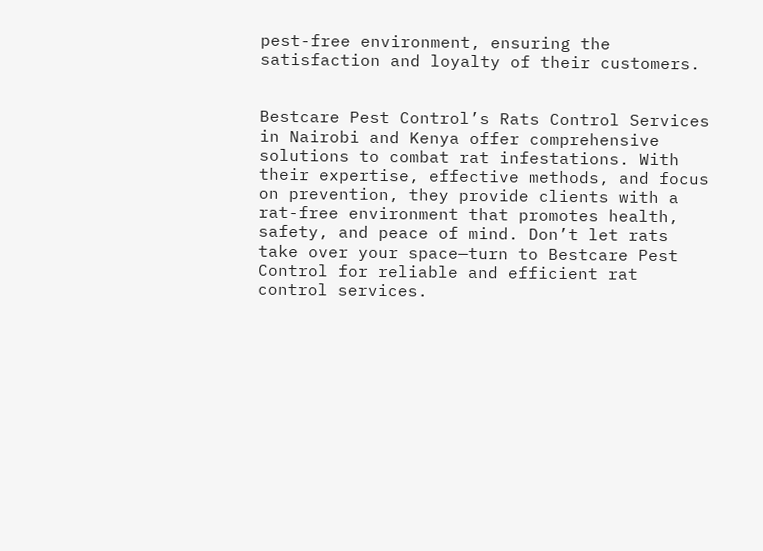pest-free environment, ensuring the satisfaction and loyalty of their customers.


Bestcare Pest Control’s Rats Control Services in Nairobi and Kenya offer comprehensive solutions to combat rat infestations. With their expertise, effective methods, and focus on prevention, they provide clients with a rat-free environment that promotes health, safety, and peace of mind. Don’t let rats take over your space—turn to Bestcare Pest Control for reliable and efficient rat control services.